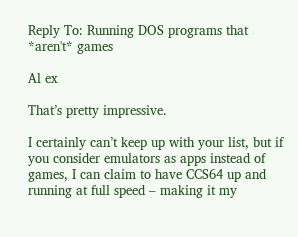Reply To: Running DOS programs that *aren't* games

Al ex

That’s pretty impressive.

I certainly can’t keep up with your list, but if you consider emulators as apps instead of games, I can claim to have CCS64 up and running at full speed – making it my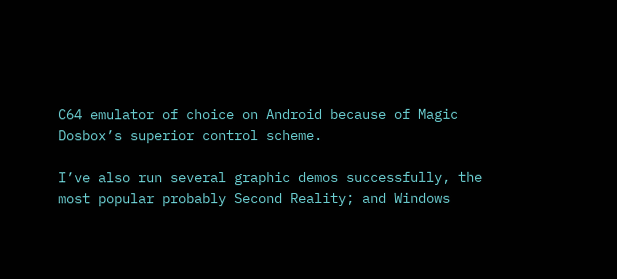C64 emulator of choice on Android because of Magic Dosbox’s superior control scheme.

I’ve also run several graphic demos successfully, the most popular probably Second Reality; and Windows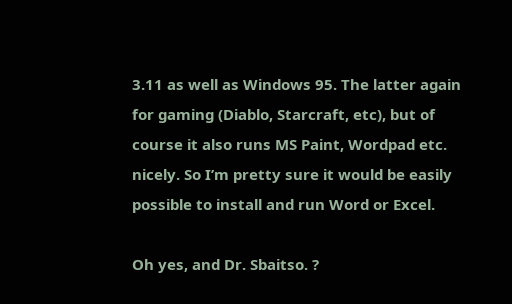3.11 as well as Windows 95. The latter again for gaming (Diablo, Starcraft, etc), but of course it also runs MS Paint, Wordpad etc. nicely. So I’m pretty sure it would be easily possible to install and run Word or Excel.

Oh yes, and Dr. Sbaitso. ?